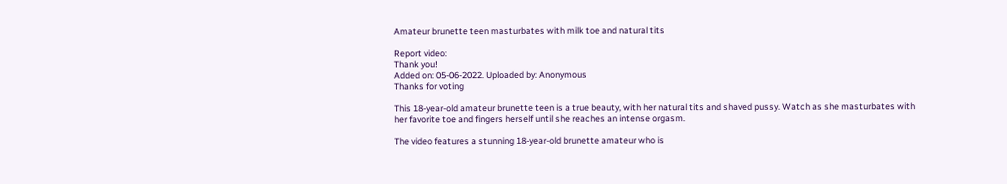Amateur brunette teen masturbates with milk toe and natural tits

Report video:
Thank you!
Added on: 05-06-2022. Uploaded by: Anonymous
Thanks for voting

This 18-year-old amateur brunette teen is a true beauty, with her natural tits and shaved pussy. Watch as she masturbates with her favorite toe and fingers herself until she reaches an intense orgasm.

The video features a stunning 18-year-old brunette amateur who is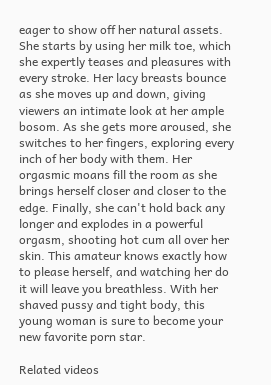eager to show off her natural assets. She starts by using her milk toe, which she expertly teases and pleasures with every stroke. Her lacy breasts bounce as she moves up and down, giving viewers an intimate look at her ample bosom. As she gets more aroused, she switches to her fingers, exploring every inch of her body with them. Her orgasmic moans fill the room as she brings herself closer and closer to the edge. Finally, she can't hold back any longer and explodes in a powerful orgasm, shooting hot cum all over her skin. This amateur knows exactly how to please herself, and watching her do it will leave you breathless. With her shaved pussy and tight body, this young woman is sure to become your new favorite porn star.

Related videos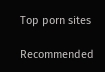Top porn sites

Recommended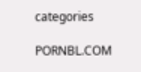categories

PORNBL.COM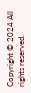Copyright © 2024 All rights reserved.